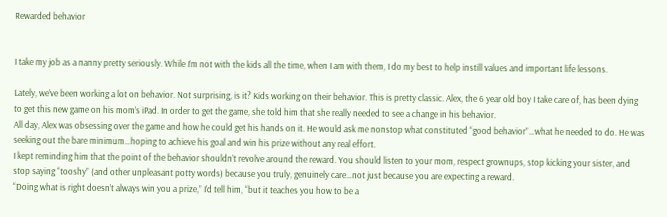Rewarded behavior


I take my job as a nanny pretty seriously. While I’m not with the kids all the time, when I am with them, I do my best to help instill values and important life lessons.

Lately, we’ve been working a lot on behavior. Not surprising, is it? Kids working on their behavior. This is pretty classic. Alex, the 6 year old boy I take care of, has been dying to get this new game on his mom’s iPad. In order to get the game, she told him that she really needed to see a change in his behavior.
All day, Alex was obsessing over the game and how he could get his hands on it. He would ask me nonstop what constituted “good behavior”…what he needed to do. He was seeking out the bare minimum…hoping to achieve his goal and win his prize without any real effort.
I kept reminding him that the point of the behavior shouldn’t revolve around the reward. You should listen to your mom, respect grownups, stop kicking your sister, and stop saying “tooshy” (and other unpleasant potty words) because you truly, genuinely care…not just because you are expecting a reward.
“Doing what is right doesn’t always win you a prize,” I’d tell him, “but it teaches you how to be a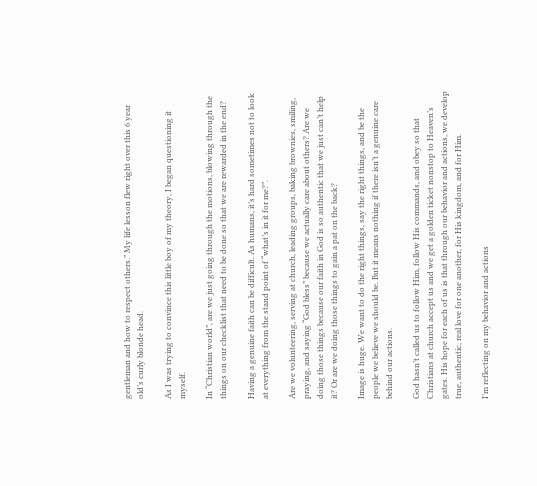gentleman and how to respect others.” My life lesson flew right over this 6 year old’s curly blonde head.

As I was trying to convince this little boy of my theory, I began questioning it myself.

In “Christian world”, are we just going through the motions, blowing through the things on our checklist that need to be done so that we are rewarded in the end?

Having a genuine faith can be difficult. As humans, it’s hard sometimes not to look at everything from the stand point of “what’s in it for me?”.

Are we volunteering, serving at church, leading groups, baking brownies, smiling, praying, and saying “God bless” because we actually care about others? Are we doing those things because our faith in God is so authentic that we just can’t help it? Or are we doing those things to gain a pat on the back?

Image is huge. We want to do the right things, say the right things, and be the people we believe we should be. But it means nothing if there isn’t a genuine care behind our actions.

God hasn’t called us to follow Him, follow His commands, and obey so that Christians at church accept us and we get a golden ticket nonstop to Heaven’s gates. His hope for each of us is that through our behavior and actions, we develop true, authentic, real love for one another, for His kingdom, and for Him.

I’m reflecting on my behavior and actions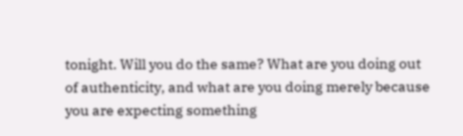tonight. Will you do the same? What are you doing out of authenticity, and what are you doing merely because you are expecting something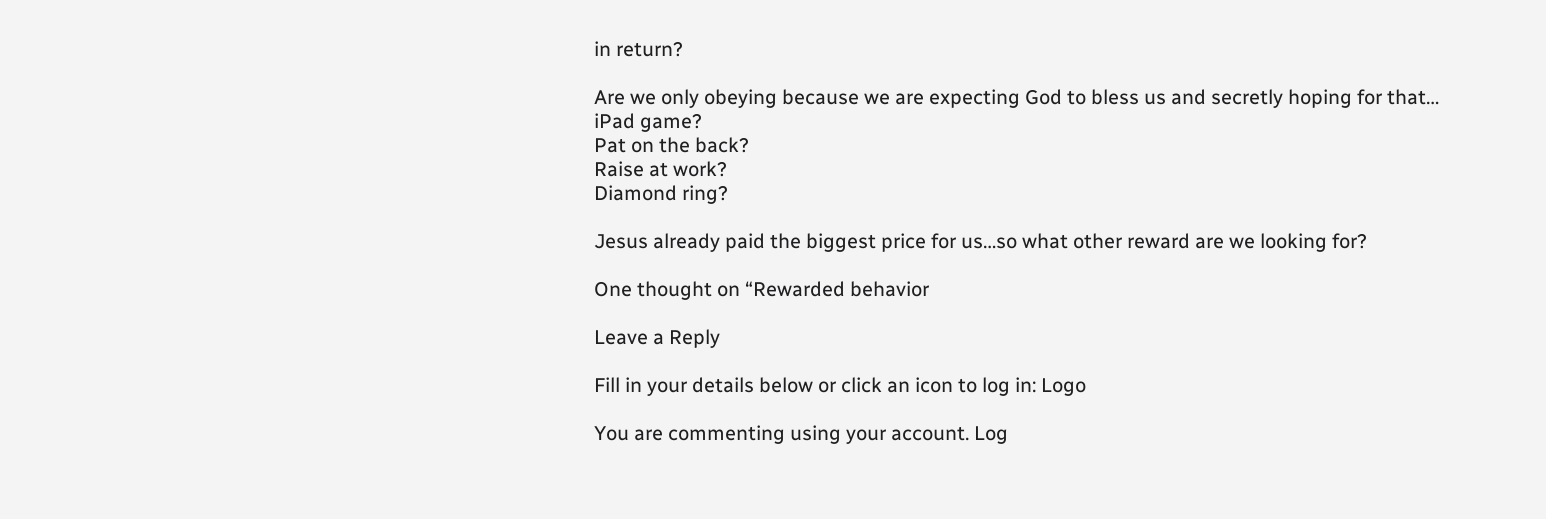in return?

Are we only obeying because we are expecting God to bless us and secretly hoping for that…
iPad game?
Pat on the back?
Raise at work?
Diamond ring?

Jesus already paid the biggest price for us…so what other reward are we looking for?

One thought on “Rewarded behavior

Leave a Reply

Fill in your details below or click an icon to log in: Logo

You are commenting using your account. Log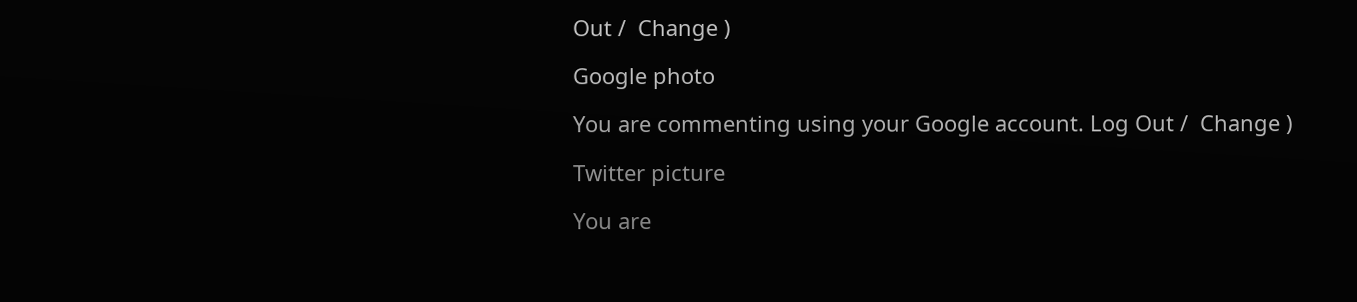Out /  Change )

Google photo

You are commenting using your Google account. Log Out /  Change )

Twitter picture

You are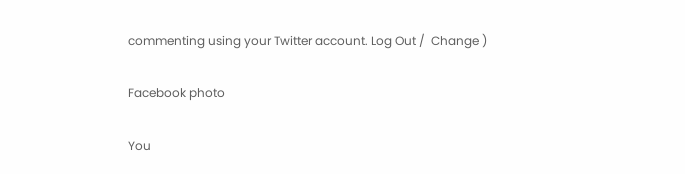commenting using your Twitter account. Log Out /  Change )

Facebook photo

You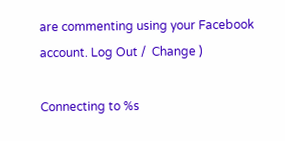are commenting using your Facebook account. Log Out /  Change )

Connecting to %s